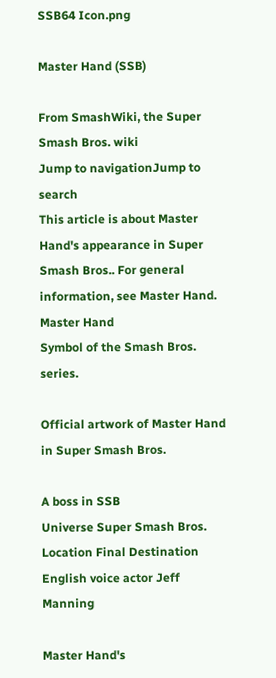SSB64 Icon.png

Master Hand (SSB)

From SmashWiki, the Super Smash Bros. wiki
Jump to navigationJump to search
This article is about Master Hand's appearance in Super Smash Bros.. For general information, see Master Hand.
Master Hand
Symbol of the Smash Bros. series.

Official artwork of Master Hand in Super Smash Bros.

A boss in SSB
Universe Super Smash Bros.
Location Final Destination
English voice actor Jeff Manning

Master Hand's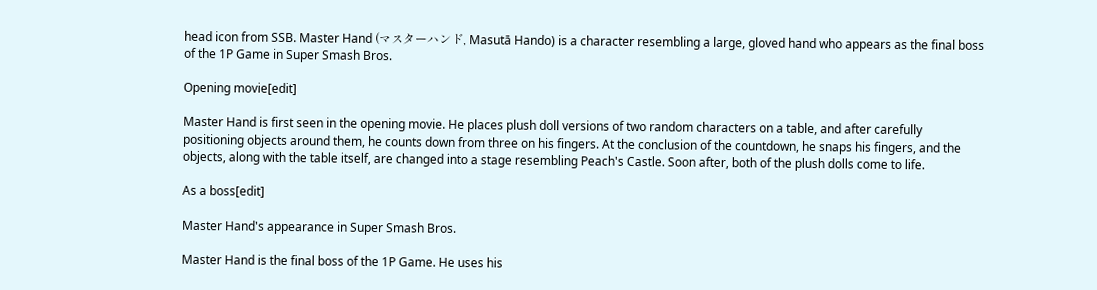head icon from SSB. Master Hand (マスターハンド, Masutā Hando) is a character resembling a large, gloved hand who appears as the final boss of the 1P Game in Super Smash Bros.

Opening movie[edit]

Master Hand is first seen in the opening movie. He places plush doll versions of two random characters on a table, and after carefully positioning objects around them, he counts down from three on his fingers. At the conclusion of the countdown, he snaps his fingers, and the objects, along with the table itself, are changed into a stage resembling Peach's Castle. Soon after, both of the plush dolls come to life.

As a boss[edit]

Master Hand's appearance in Super Smash Bros.

Master Hand is the final boss of the 1P Game. He uses his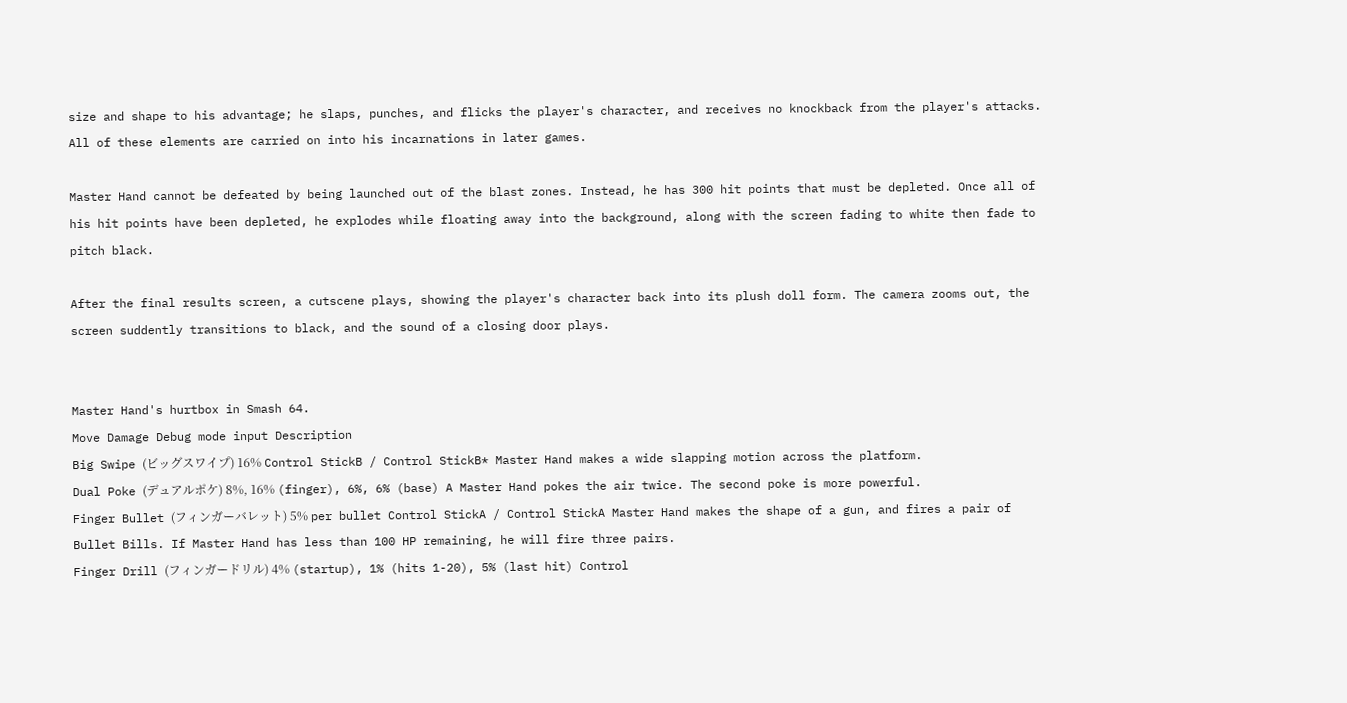size and shape to his advantage; he slaps, punches, and flicks the player's character, and receives no knockback from the player's attacks. All of these elements are carried on into his incarnations in later games.

Master Hand cannot be defeated by being launched out of the blast zones. Instead, he has 300 hit points that must be depleted. Once all of his hit points have been depleted, he explodes while floating away into the background, along with the screen fading to white then fade to pitch black.

After the final results screen, a cutscene plays, showing the player's character back into its plush doll form. The camera zooms out, the screen suddently transitions to black, and the sound of a closing door plays.


Master Hand's hurtbox in Smash 64.
Move Damage Debug mode input Description
Big Swipe (ビッグスワイプ) 16% Control StickB / Control StickB* Master Hand makes a wide slapping motion across the platform.
Dual Poke (デュアルポケ) 8%, 16% (finger), 6%, 6% (base) A Master Hand pokes the air twice. The second poke is more powerful.
Finger Bullet (フィンガーバレット) 5% per bullet Control StickA / Control StickA Master Hand makes the shape of a gun, and fires a pair of Bullet Bills. If Master Hand has less than 100 HP remaining, he will fire three pairs.
Finger Drill (フィンガードリル) 4% (startup), 1% (hits 1-20), 5% (last hit) Control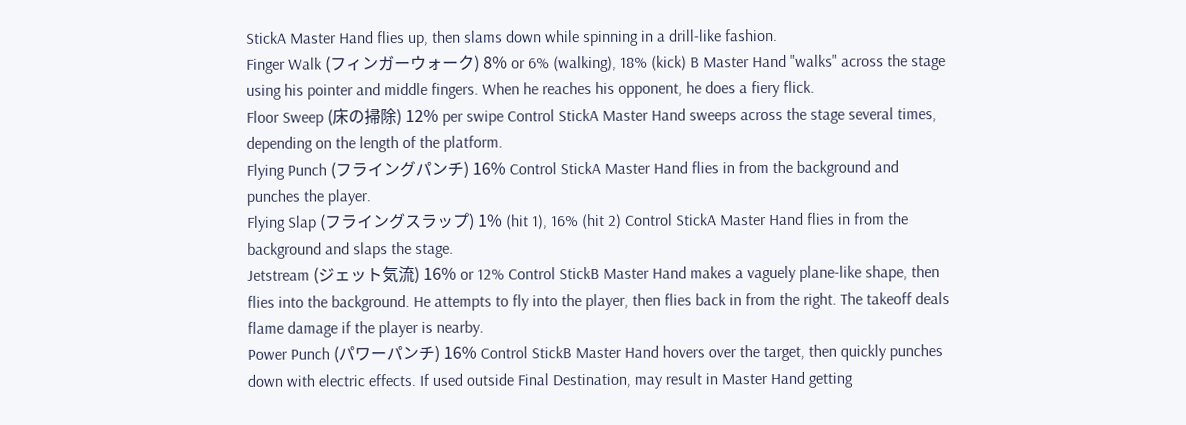StickA Master Hand flies up, then slams down while spinning in a drill-like fashion.
Finger Walk (フィンガーウォーク) 8% or 6% (walking), 18% (kick) B Master Hand "walks" across the stage using his pointer and middle fingers. When he reaches his opponent, he does a fiery flick.
Floor Sweep (床の掃除) 12% per swipe Control StickA Master Hand sweeps across the stage several times, depending on the length of the platform.
Flying Punch (フライングパンチ) 16% Control StickA Master Hand flies in from the background and punches the player.
Flying Slap (フライングスラップ) 1% (hit 1), 16% (hit 2) Control StickA Master Hand flies in from the background and slaps the stage.
Jetstream (ジェット気流) 16% or 12% Control StickB Master Hand makes a vaguely plane-like shape, then flies into the background. He attempts to fly into the player, then flies back in from the right. The takeoff deals flame damage if the player is nearby.
Power Punch (パワーパンチ) 16% Control StickB Master Hand hovers over the target, then quickly punches down with electric effects. If used outside Final Destination, may result in Master Hand getting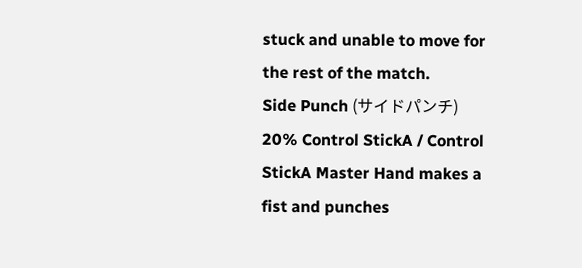stuck and unable to move for the rest of the match.
Side Punch (サイドパンチ) 20% Control StickA / Control StickA Master Hand makes a fist and punches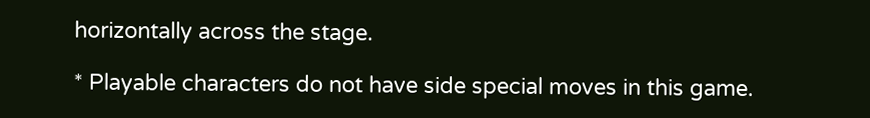horizontally across the stage.

* Playable characters do not have side special moves in this game.